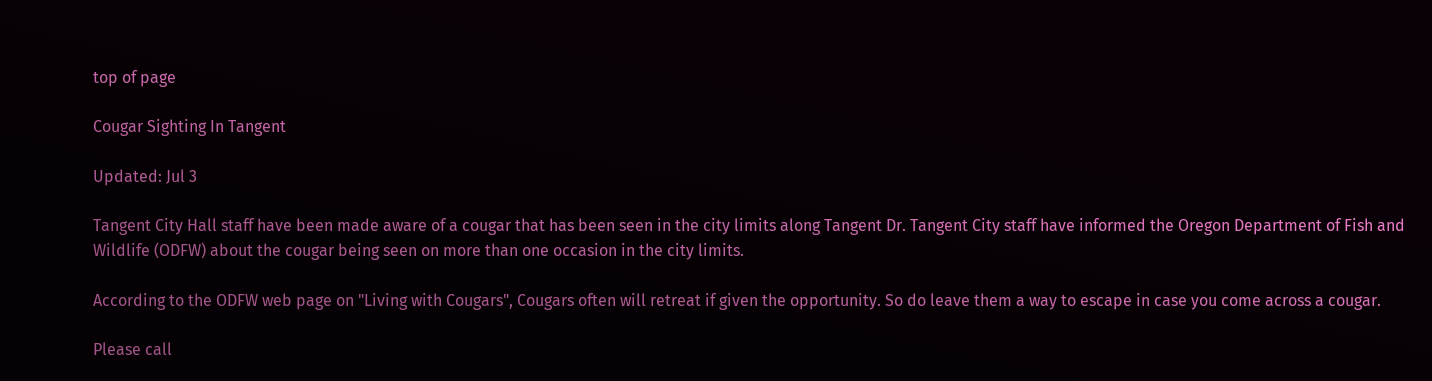top of page

Cougar Sighting In Tangent

Updated: Jul 3

Tangent City Hall staff have been made aware of a cougar that has been seen in the city limits along Tangent Dr. Tangent City staff have informed the Oregon Department of Fish and Wildlife (ODFW) about the cougar being seen on more than one occasion in the city limits.

According to the ODFW web page on "Living with Cougars", Cougars often will retreat if given the opportunity. So do leave them a way to escape in case you come across a cougar.

Please call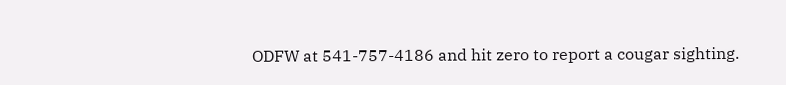ODFW at 541-757-4186 and hit zero to report a cougar sighting.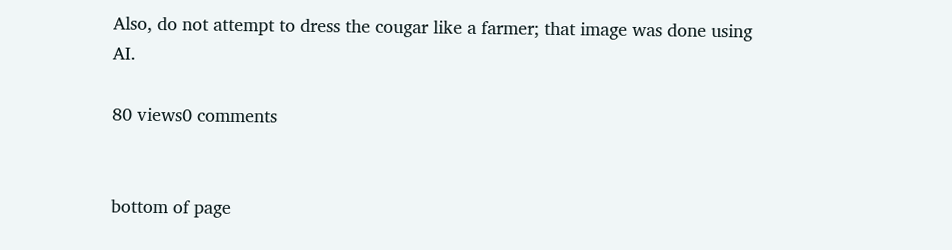Also, do not attempt to dress the cougar like a farmer; that image was done using AI.

80 views0 comments


bottom of page